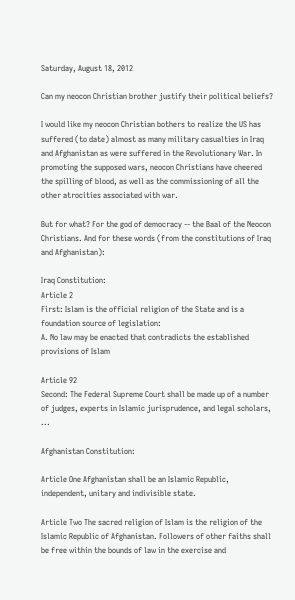Saturday, August 18, 2012

Can my neocon Christian brother justify their political beliefs?

I would like my neocon Christian bothers to realize the US has suffered (to date) almost as many military casualties in Iraq and Afghanistan as were suffered in the Revolutionary War. In promoting the supposed wars, neocon Christians have cheered the spilling of blood, as well as the commissioning of all the other atrocities associated with war.

But for what? For the god of democracy -- the Baal of the Neocon Christians. And for these words (from the constitutions of Iraq and Afghanistan):

Iraq Constitution:
Article 2
First: Islam is the official religion of the State and is a foundation source of legislation:
A. No law may be enacted that contradicts the established provisions of Islam

Article 92
Second: The Federal Supreme Court shall be made up of a number of judges, experts in Islamic jurisprudence, and legal scholars, ...

Afghanistan Constitution:

Article One Afghanistan shall be an Islamic Republic, independent, unitary and indivisible state.

Article Two The sacred religion of Islam is the religion of the Islamic Republic of Afghanistan. Followers of other faiths shall be free within the bounds of law in the exercise and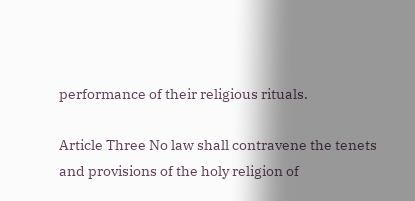performance of their religious rituals.

Article Three No law shall contravene the tenets and provisions of the holy religion of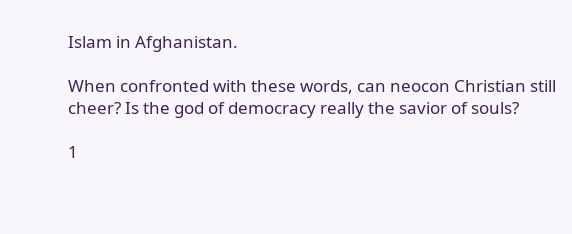Islam in Afghanistan.

When confronted with these words, can neocon Christian still cheer? Is the god of democracy really the savior of souls?

1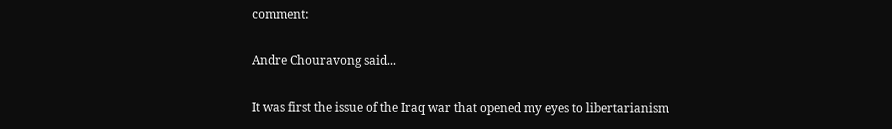comment:

Andre Chouravong said...

It was first the issue of the Iraq war that opened my eyes to libertarianism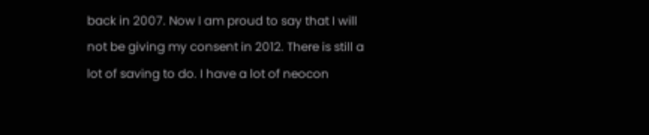back in 2007. Now I am proud to say that I will not be giving my consent in 2012. There is still a lot of saving to do. I have a lot of neocon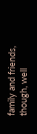family and friends, though, well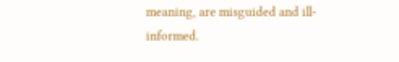meaning, are misguided and ill-informed.